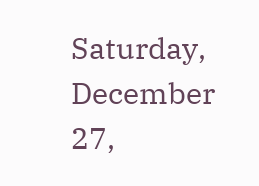Saturday, December 27,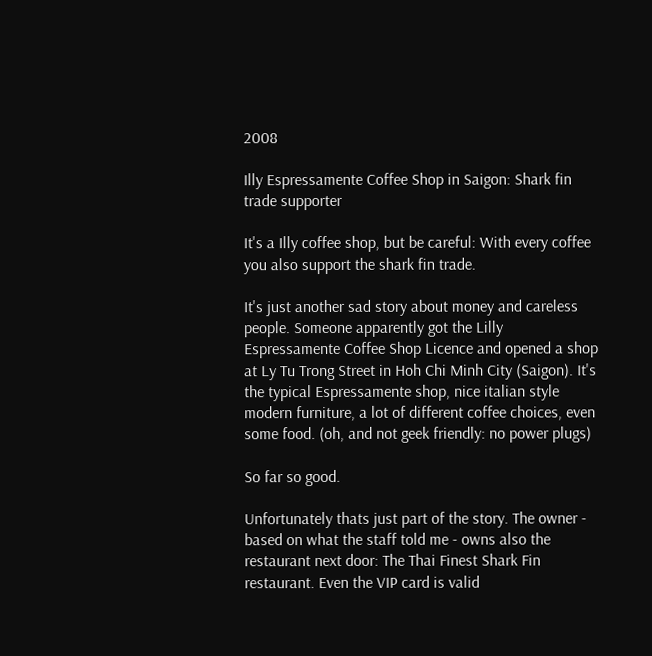2008

Illy Espressamente Coffee Shop in Saigon: Shark fin trade supporter

It's a Illy coffee shop, but be careful: With every coffee you also support the shark fin trade.

It's just another sad story about money and careless people. Someone apparently got the Lilly Espressamente Coffee Shop Licence and opened a shop at Ly Tu Trong Street in Hoh Chi Minh City (Saigon). It's the typical Espressamente shop, nice italian style modern furniture, a lot of different coffee choices, even some food. (oh, and not geek friendly: no power plugs)

So far so good.

Unfortunately thats just part of the story. The owner - based on what the staff told me - owns also the restaurant next door: The Thai Finest Shark Fin restaurant. Even the VIP card is valid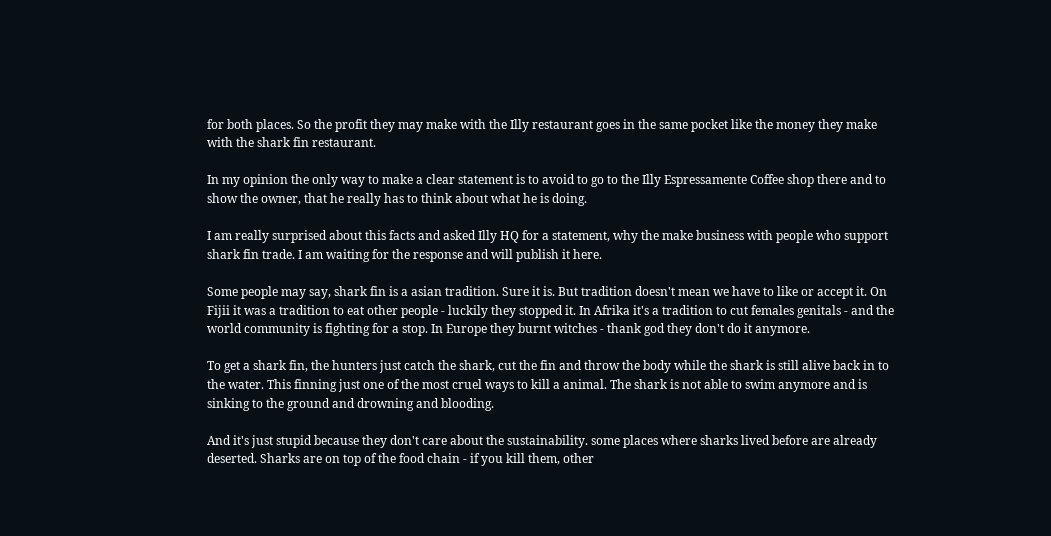for both places. So the profit they may make with the Illy restaurant goes in the same pocket like the money they make with the shark fin restaurant.

In my opinion the only way to make a clear statement is to avoid to go to the Illy Espressamente Coffee shop there and to show the owner, that he really has to think about what he is doing.

I am really surprised about this facts and asked Illy HQ for a statement, why the make business with people who support shark fin trade. I am waiting for the response and will publish it here.

Some people may say, shark fin is a asian tradition. Sure it is. But tradition doesn't mean we have to like or accept it. On Fijii it was a tradition to eat other people - luckily they stopped it. In Afrika it's a tradition to cut females genitals - and the world community is fighting for a stop. In Europe they burnt witches - thank god they don't do it anymore.

To get a shark fin, the hunters just catch the shark, cut the fin and throw the body while the shark is still alive back in to the water. This finning just one of the most cruel ways to kill a animal. The shark is not able to swim anymore and is sinking to the ground and drowning and blooding.

And it's just stupid because they don't care about the sustainability. some places where sharks lived before are already deserted. Sharks are on top of the food chain - if you kill them, other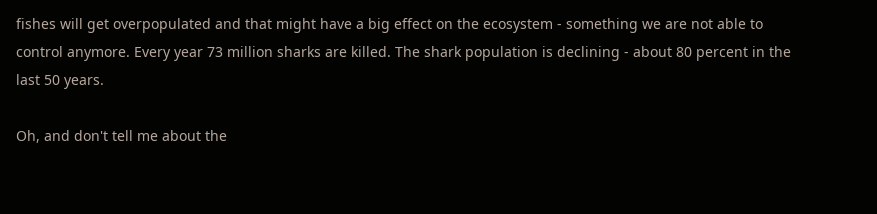fishes will get overpopulated and that might have a big effect on the ecosystem - something we are not able to control anymore. Every year 73 million sharks are killed. The shark population is declining - about 80 percent in the last 50 years.

Oh, and don't tell me about the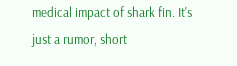medical impact of shark fin. It's just a rumor, short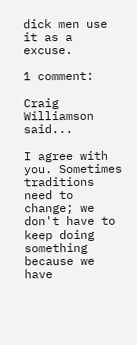dick men use it as a excuse.

1 comment:

Craig Williamson said...

I agree with you. Sometimes traditions need to change; we don't have to keep doing something because we have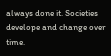always done it. Societies develope and change over time.